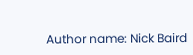Author name: Nick Baird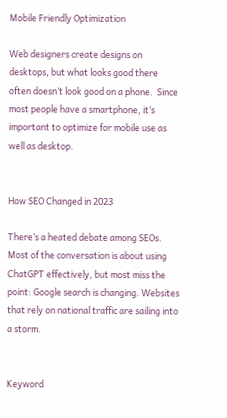Mobile Friendly Optimization

Web designers create designs on desktops, but what looks good there often doesn’t look good on a phone.  Since most people have a smartphone, it’s important to optimize for mobile use as well as desktop.


How SEO Changed in 2023

There’s a heated debate among SEOs. Most of the conversation is about using ChatGPT effectively, but most miss the point: Google search is changing. Websites that rely on national traffic are sailing into a storm.


Keyword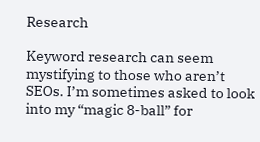Research

Keyword research can seem mystifying to those who aren’t SEOs. I’m sometimes asked to look into my “magic 8-ball” for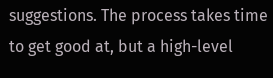suggestions. The process takes time to get good at, but a high-level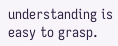understanding is easy to grasp.